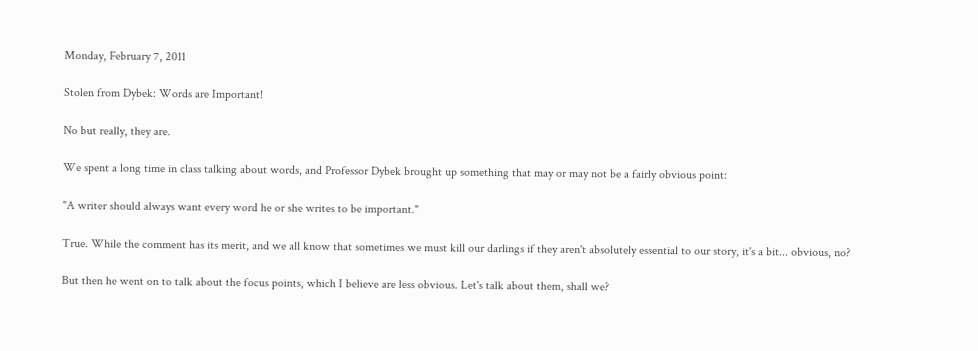Monday, February 7, 2011

Stolen from Dybek: Words are Important!

No but really, they are.

We spent a long time in class talking about words, and Professor Dybek brought up something that may or may not be a fairly obvious point:

"A writer should always want every word he or she writes to be important."

True. While the comment has its merit, and we all know that sometimes we must kill our darlings if they aren't absolutely essential to our story, it's a bit... obvious, no?

But then he went on to talk about the focus points, which I believe are less obvious. Let's talk about them, shall we?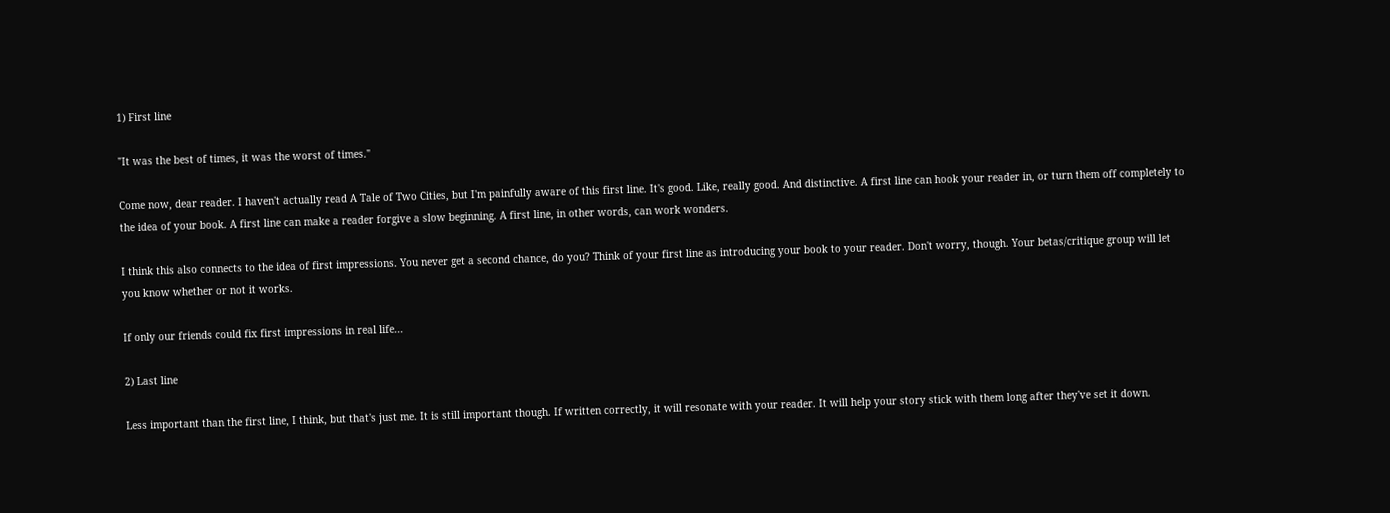1) First line

"It was the best of times, it was the worst of times."

Come now, dear reader. I haven't actually read A Tale of Two Cities, but I'm painfully aware of this first line. It's good. Like, really good. And distinctive. A first line can hook your reader in, or turn them off completely to the idea of your book. A first line can make a reader forgive a slow beginning. A first line, in other words, can work wonders.

I think this also connects to the idea of first impressions. You never get a second chance, do you? Think of your first line as introducing your book to your reader. Don't worry, though. Your betas/critique group will let you know whether or not it works.

If only our friends could fix first impressions in real life...

2) Last line

Less important than the first line, I think, but that's just me. It is still important though. If written correctly, it will resonate with your reader. It will help your story stick with them long after they've set it down.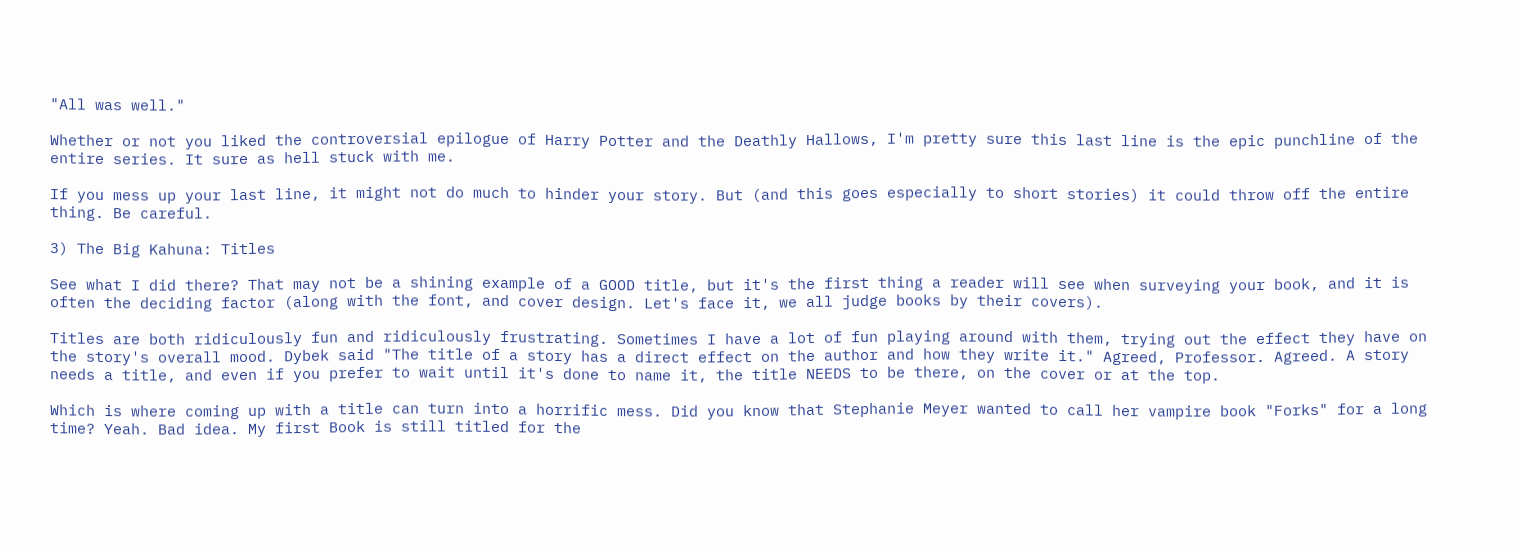"All was well."

Whether or not you liked the controversial epilogue of Harry Potter and the Deathly Hallows, I'm pretty sure this last line is the epic punchline of the entire series. It sure as hell stuck with me.

If you mess up your last line, it might not do much to hinder your story. But (and this goes especially to short stories) it could throw off the entire thing. Be careful.

3) The Big Kahuna: Titles

See what I did there? That may not be a shining example of a GOOD title, but it's the first thing a reader will see when surveying your book, and it is often the deciding factor (along with the font, and cover design. Let's face it, we all judge books by their covers).

Titles are both ridiculously fun and ridiculously frustrating. Sometimes I have a lot of fun playing around with them, trying out the effect they have on the story's overall mood. Dybek said "The title of a story has a direct effect on the author and how they write it." Agreed, Professor. Agreed. A story needs a title, and even if you prefer to wait until it's done to name it, the title NEEDS to be there, on the cover or at the top.

Which is where coming up with a title can turn into a horrific mess. Did you know that Stephanie Meyer wanted to call her vampire book "Forks" for a long time? Yeah. Bad idea. My first Book is still titled for the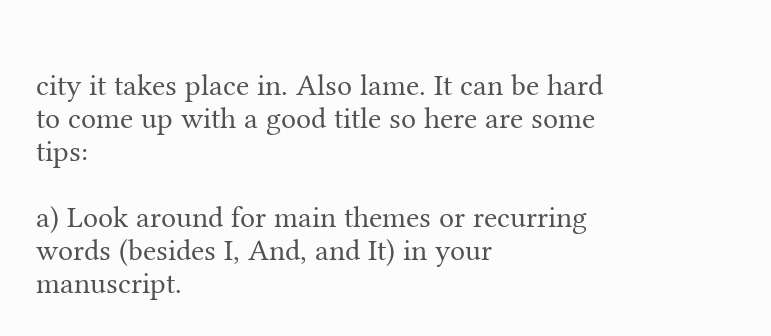city it takes place in. Also lame. It can be hard to come up with a good title so here are some tips:

a) Look around for main themes or recurring words (besides I, And, and It) in your manuscript.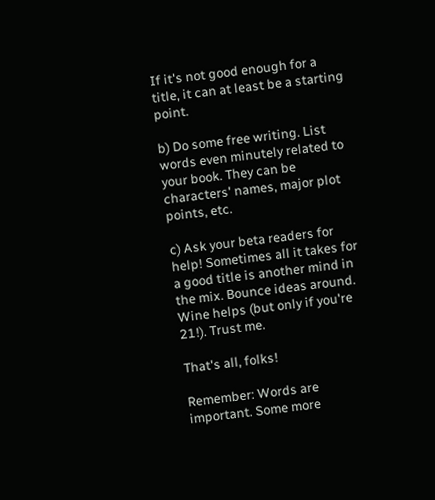If it's not good enough for a title, it can at least be a starting point.

b) Do some free writing. List words even minutely related to your book. They can be characters' names, major plot points, etc.

c) Ask your beta readers for help! Sometimes all it takes for a good title is another mind in the mix. Bounce ideas around. Wine helps (but only if you're 21!). Trust me.

That's all, folks!

Remember: Words are important. Some more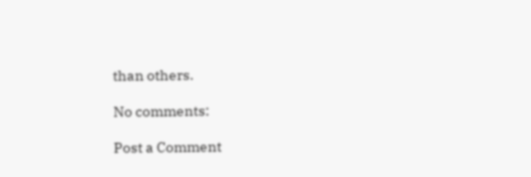than others.

No comments:

Post a Comment